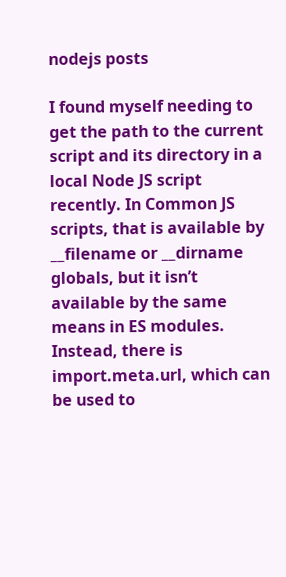nodejs posts

I found myself needing to get the path to the current script and its directory in a local Node JS script recently. In Common JS scripts, that is available by __filename or __dirname globals, but it isn’t available by the same means in ES modules. Instead, there is import.meta.url, which can be used to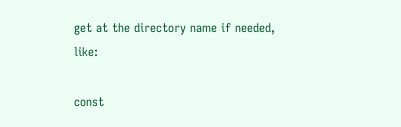get at the directory name if needed, like:

const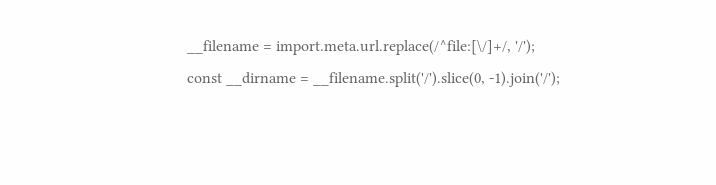__filename = import.meta.url.replace(/^file:[\/]+/, '/');
const __dirname = __filename.split('/').slice(0, -1).join('/');